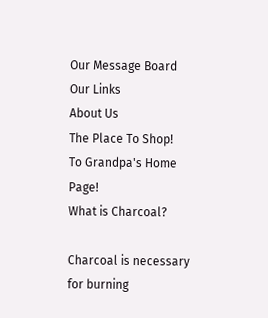Our Message Board
Our Links
About Us
The Place To Shop!
To Grandpa's Home Page!
What is Charcoal?

Charcoal is necessary for burning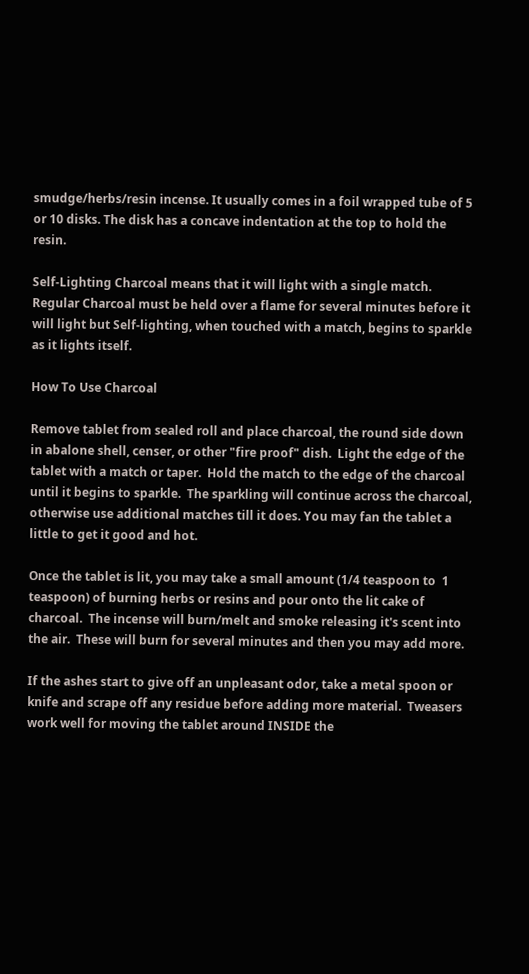smudge/herbs/resin incense. It usually comes in a foil wrapped tube of 5 or 10 disks. The disk has a concave indentation at the top to hold the resin.

Self-Lighting Charcoal means that it will light with a single match. Regular Charcoal must be held over a flame for several minutes before it will light but Self-lighting, when touched with a match, begins to sparkle as it lights itself.

How To Use Charcoal

Remove tablet from sealed roll and place charcoal, the round side down in abalone shell, censer, or other "fire proof" dish.  Light the edge of the tablet with a match or taper.  Hold the match to the edge of the charcoal until it begins to sparkle.  The sparkling will continue across the charcoal, otherwise use additional matches till it does. You may fan the tablet a little to get it good and hot.

Once the tablet is lit, you may take a small amount (1/4 teaspoon to  1 teaspoon) of burning herbs or resins and pour onto the lit cake of charcoal.  The incense will burn/melt and smoke releasing it's scent into the air.  These will burn for several minutes and then you may add more.

If the ashes start to give off an unpleasant odor, take a metal spoon or knife and scrape off any residue before adding more material.  Tweasers work well for moving the tablet around INSIDE the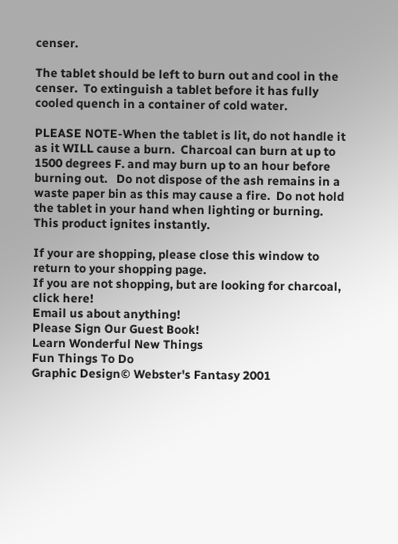censer.

The tablet should be left to burn out and cool in the censer.  To extinguish a tablet before it has fully cooled quench in a container of cold water.

PLEASE NOTE-When the tablet is lit, do not handle it as it WILL cause a burn.  Charcoal can burn at up to 1500 degrees F. and may burn up to an hour before burning out.   Do not dispose of the ash remains in a waste paper bin as this may cause a fire.  Do not hold the tablet in your hand when lighting or burning.  This product ignites instantly.

If your are shopping, please close this window to return to your shopping page.
If you are not shopping, but are looking for charcoal,
click here!
Email us about anything!
Please Sign Our Guest Book!
Learn Wonderful New Things
Fun Things To Do
Graphic Design© Webster's Fantasy 2001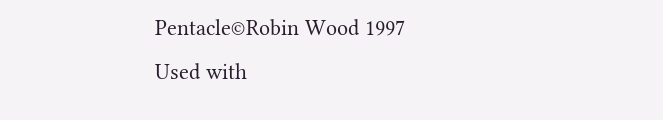Pentacle©Robin Wood 1997
Used with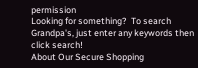permission
Looking for something?  To search Grandpa's, just enter any keywords then click search!
About Our Secure Shopping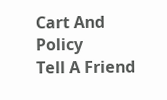Cart And Policy
Tell A Friend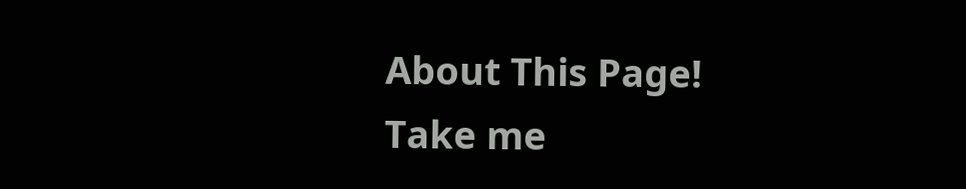About This Page!
Take me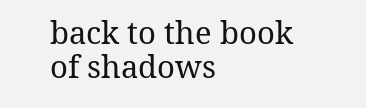back to the book of shadows